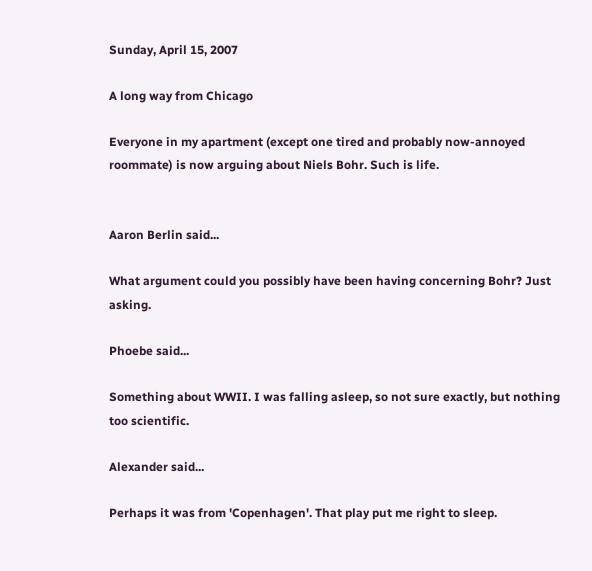Sunday, April 15, 2007

A long way from Chicago

Everyone in my apartment (except one tired and probably now-annoyed roommate) is now arguing about Niels Bohr. Such is life.


Aaron Berlin said...

What argument could you possibly have been having concerning Bohr? Just asking.

Phoebe said...

Something about WWII. I was falling asleep, so not sure exactly, but nothing too scientific.

Alexander said...

Perhaps it was from 'Copenhagen'. That play put me right to sleep.